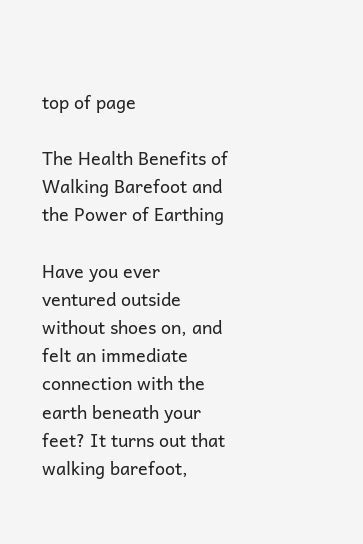top of page

The Health Benefits of Walking Barefoot and the Power of Earthing

Have you ever ventured outside without shoes on, and felt an immediate connection with the earth beneath your feet? It turns out that walking barefoot,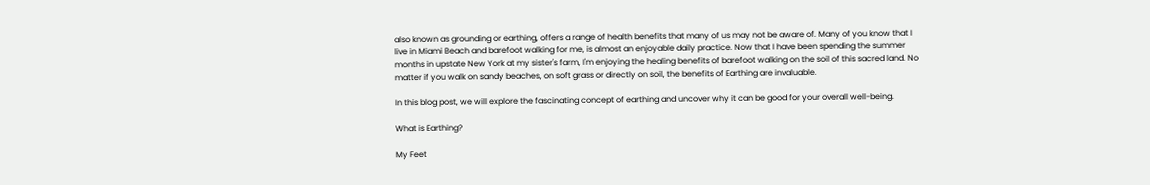also known as grounding or earthing, offers a range of health benefits that many of us may not be aware of. Many of you know that I live in Miami Beach and barefoot walking for me, is almost an enjoyable daily practice. Now that I have been spending the summer months in upstate New York at my sister's farm, I'm enjoying the healing benefits of barefoot walking on the soil of this sacred land. No matter if you walk on sandy beaches, on soft grass or directly on soil, the benefits of Earthing are invaluable.

In this blog post, we will explore the fascinating concept of earthing and uncover why it can be good for your overall well-being.

What is Earthing?

My Feet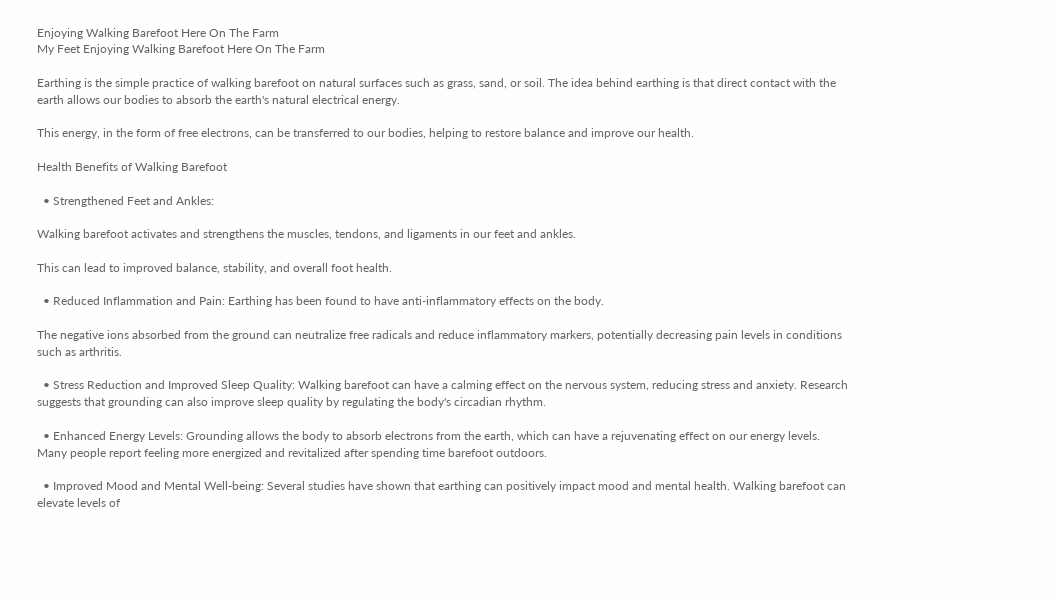Enjoying Walking Barefoot Here On The Farm
My Feet Enjoying Walking Barefoot Here On The Farm

Earthing is the simple practice of walking barefoot on natural surfaces such as grass, sand, or soil. The idea behind earthing is that direct contact with the earth allows our bodies to absorb the earth's natural electrical energy.

This energy, in the form of free electrons, can be transferred to our bodies, helping to restore balance and improve our health.

Health Benefits of Walking Barefoot

  • Strengthened Feet and Ankles:

Walking barefoot activates and strengthens the muscles, tendons, and ligaments in our feet and ankles.

This can lead to improved balance, stability, and overall foot health.

  • Reduced Inflammation and Pain: Earthing has been found to have anti-inflammatory effects on the body.

The negative ions absorbed from the ground can neutralize free radicals and reduce inflammatory markers, potentially decreasing pain levels in conditions such as arthritis.

  • Stress Reduction and Improved Sleep Quality: Walking barefoot can have a calming effect on the nervous system, reducing stress and anxiety. Research suggests that grounding can also improve sleep quality by regulating the body's circadian rhythm.

  • Enhanced Energy Levels: Grounding allows the body to absorb electrons from the earth, which can have a rejuvenating effect on our energy levels. Many people report feeling more energized and revitalized after spending time barefoot outdoors.

  • Improved Mood and Mental Well-being: Several studies have shown that earthing can positively impact mood and mental health. Walking barefoot can elevate levels of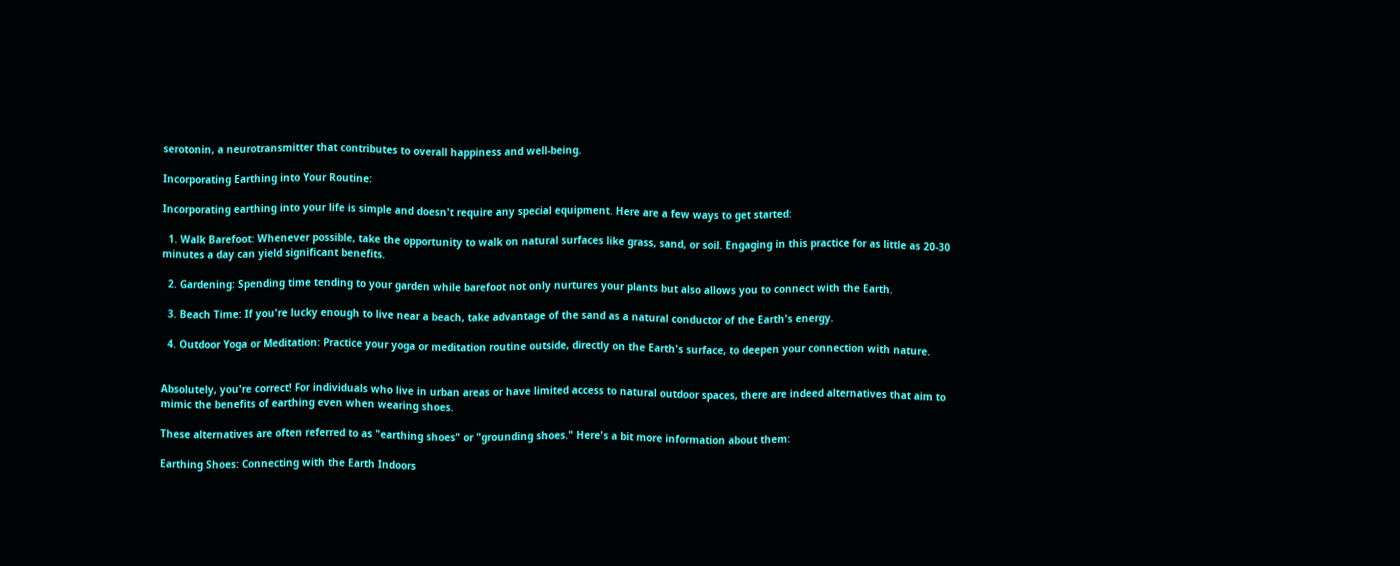serotonin, a neurotransmitter that contributes to overall happiness and well-being.

Incorporating Earthing into Your Routine:

Incorporating earthing into your life is simple and doesn't require any special equipment. Here are a few ways to get started:

  1. Walk Barefoot: Whenever possible, take the opportunity to walk on natural surfaces like grass, sand, or soil. Engaging in this practice for as little as 20-30 minutes a day can yield significant benefits.

  2. Gardening: Spending time tending to your garden while barefoot not only nurtures your plants but also allows you to connect with the Earth.

  3. Beach Time: If you're lucky enough to live near a beach, take advantage of the sand as a natural conductor of the Earth's energy.

  4. Outdoor Yoga or Meditation: Practice your yoga or meditation routine outside, directly on the Earth's surface, to deepen your connection with nature.


Absolutely, you're correct! For individuals who live in urban areas or have limited access to natural outdoor spaces, there are indeed alternatives that aim to mimic the benefits of earthing even when wearing shoes.

These alternatives are often referred to as "earthing shoes" or "grounding shoes." Here's a bit more information about them:

Earthing Shoes: Connecting with the Earth Indoors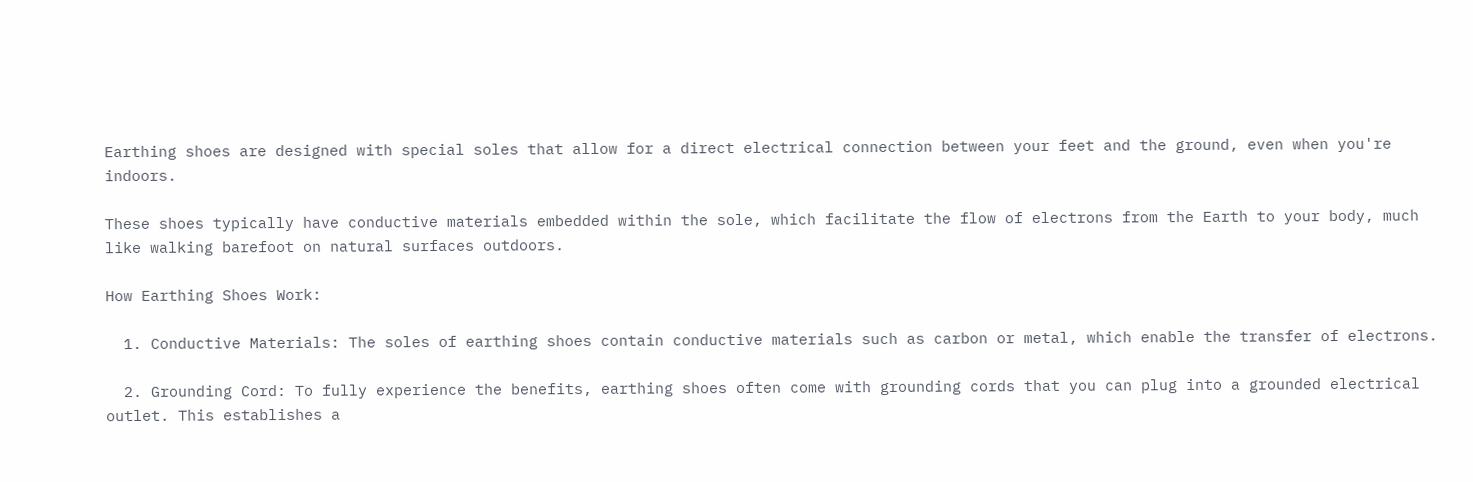Earthing shoes are designed with special soles that allow for a direct electrical connection between your feet and the ground, even when you're indoors.

These shoes typically have conductive materials embedded within the sole, which facilitate the flow of electrons from the Earth to your body, much like walking barefoot on natural surfaces outdoors.

How Earthing Shoes Work:

  1. Conductive Materials: The soles of earthing shoes contain conductive materials such as carbon or metal, which enable the transfer of electrons.

  2. Grounding Cord: To fully experience the benefits, earthing shoes often come with grounding cords that you can plug into a grounded electrical outlet. This establishes a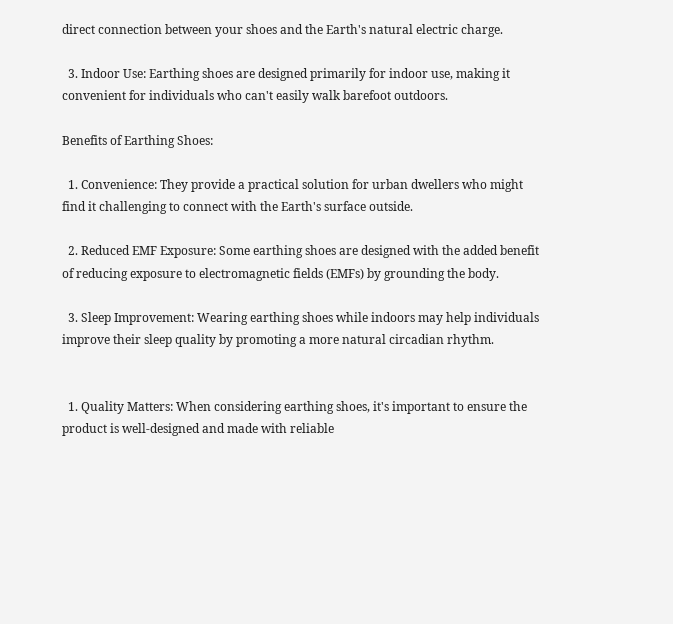direct connection between your shoes and the Earth's natural electric charge.

  3. Indoor Use: Earthing shoes are designed primarily for indoor use, making it convenient for individuals who can't easily walk barefoot outdoors.

Benefits of Earthing Shoes:

  1. Convenience: They provide a practical solution for urban dwellers who might find it challenging to connect with the Earth's surface outside.

  2. Reduced EMF Exposure: Some earthing shoes are designed with the added benefit of reducing exposure to electromagnetic fields (EMFs) by grounding the body.

  3. Sleep Improvement: Wearing earthing shoes while indoors may help individuals improve their sleep quality by promoting a more natural circadian rhythm.


  1. Quality Matters: When considering earthing shoes, it's important to ensure the product is well-designed and made with reliable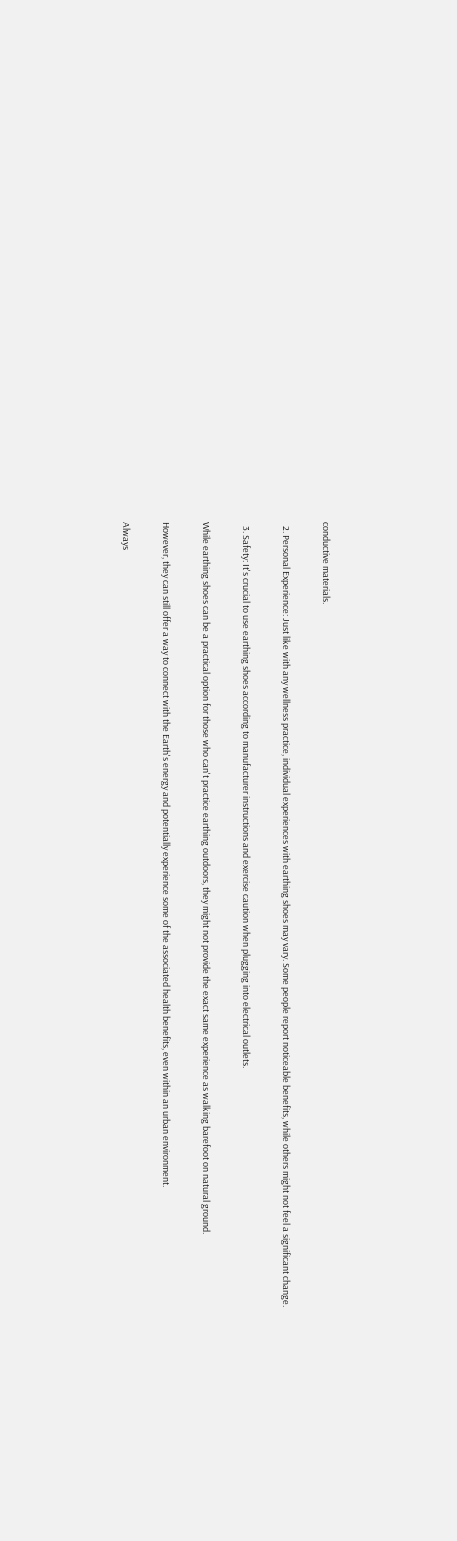conductive materials.

  2. Personal Experience: Just like with any wellness practice, individual experiences with earthing shoes may vary. Some people report noticeable benefits, while others might not feel a significant change.

  3. Safety: It's crucial to use earthing shoes according to manufacturer instructions and exercise caution when plugging into electrical outlets.

While earthing shoes can be a practical option for those who can't practice earthing outdoors, they might not provide the exact same experience as walking barefoot on natural ground.

However, they can still offer a way to connect with the Earth's energy and potentially experience some of the associated health benefits, even within an urban environment.

Always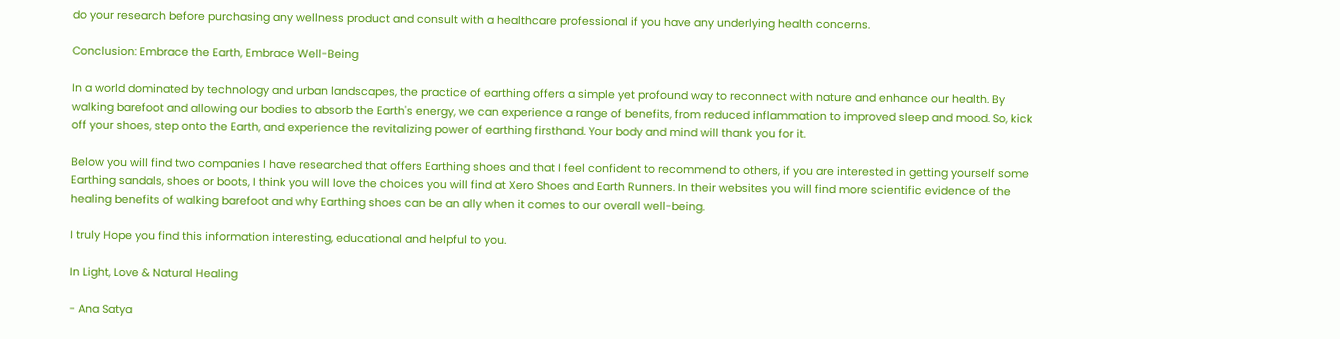do your research before purchasing any wellness product and consult with a healthcare professional if you have any underlying health concerns.

Conclusion: Embrace the Earth, Embrace Well-Being

In a world dominated by technology and urban landscapes, the practice of earthing offers a simple yet profound way to reconnect with nature and enhance our health. By walking barefoot and allowing our bodies to absorb the Earth's energy, we can experience a range of benefits, from reduced inflammation to improved sleep and mood. So, kick off your shoes, step onto the Earth, and experience the revitalizing power of earthing firsthand. Your body and mind will thank you for it.

Below you will find two companies I have researched that offers Earthing shoes and that I feel confident to recommend to others, if you are interested in getting yourself some Earthing sandals, shoes or boots, I think you will love the choices you will find at Xero Shoes and Earth Runners. In their websites you will find more scientific evidence of the healing benefits of walking barefoot and why Earthing shoes can be an ally when it comes to our overall well-being.

I truly Hope you find this information interesting, educational and helpful to you.

In Light, Love & Natural Healing

- Ana Satya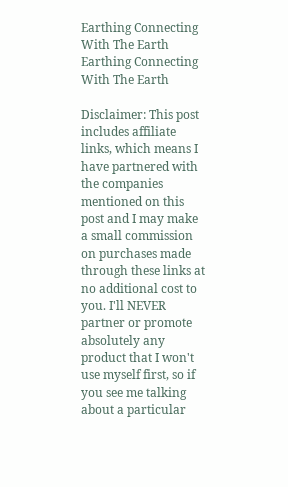Earthing Connecting With The Earth
Earthing Connecting With The Earth

Disclaimer: This post includes affiliate links, which means I have partnered with the companies mentioned on this post and I may make a small commission on purchases made through these links at no additional cost to you. I'll NEVER partner or promote absolutely any product that I won't use myself first, so if you see me talking about a particular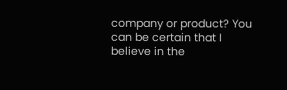company or product? You can be certain that I believe in the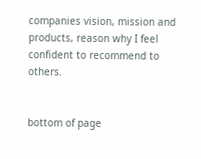companies vision, mission and products, reason why I feel confident to recommend to others.


bottom of page